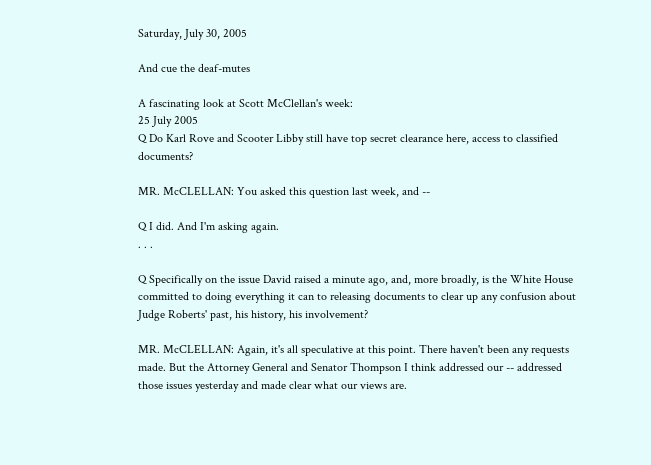Saturday, July 30, 2005

And cue the deaf-mutes

A fascinating look at Scott McClellan's week:
25 July 2005
Q Do Karl Rove and Scooter Libby still have top secret clearance here, access to classified documents?

MR. McCLELLAN: You asked this question last week, and --

Q I did. And I'm asking again.
. . .

Q Specifically on the issue David raised a minute ago, and, more broadly, is the White House committed to doing everything it can to releasing documents to clear up any confusion about Judge Roberts' past, his history, his involvement?

MR. McCLELLAN: Again, it's all speculative at this point. There haven't been any requests made. But the Attorney General and Senator Thompson I think addressed our -- addressed those issues yesterday and made clear what our views are.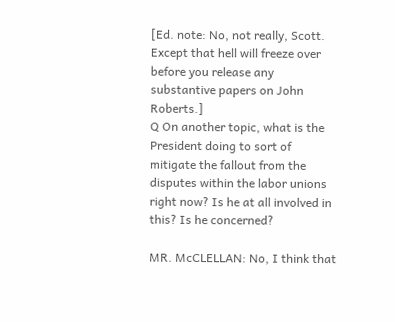[Ed. note: No, not really, Scott. Except that hell will freeze over before you release any substantive papers on John Roberts.]
Q On another topic, what is the President doing to sort of mitigate the fallout from the disputes within the labor unions right now? Is he at all involved in this? Is he concerned?

MR. McCLELLAN: No, I think that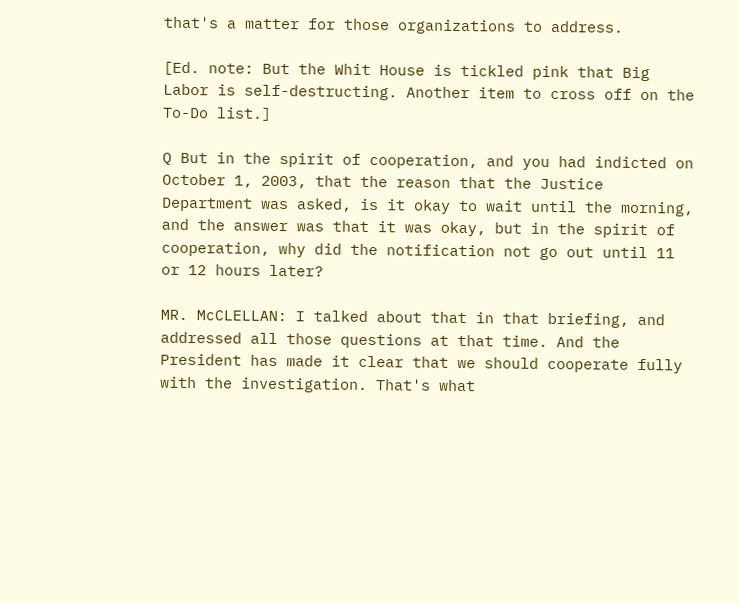that's a matter for those organizations to address.

[Ed. note: But the Whit House is tickled pink that Big Labor is self-destructing. Another item to cross off on the To-Do list.]

Q But in the spirit of cooperation, and you had indicted on October 1, 2003, that the reason that the Justice Department was asked, is it okay to wait until the morning, and the answer was that it was okay, but in the spirit of cooperation, why did the notification not go out until 11 or 12 hours later?

MR. McCLELLAN: I talked about that in that briefing, and addressed all those questions at that time. And the President has made it clear that we should cooperate fully with the investigation. That's what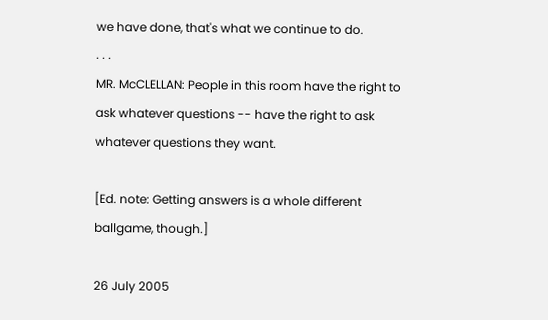we have done, that's what we continue to do.
. . .
MR. McCLELLAN: People in this room have the right to ask whatever questions -- have the right to ask whatever questions they want.

[Ed. note: Getting answers is a whole different ballgame, though.]

26 July 2005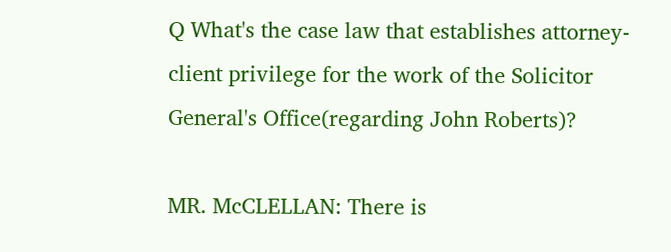Q What's the case law that establishes attorney-client privilege for the work of the Solicitor General's Office(regarding John Roberts)?

MR. McCLELLAN: There is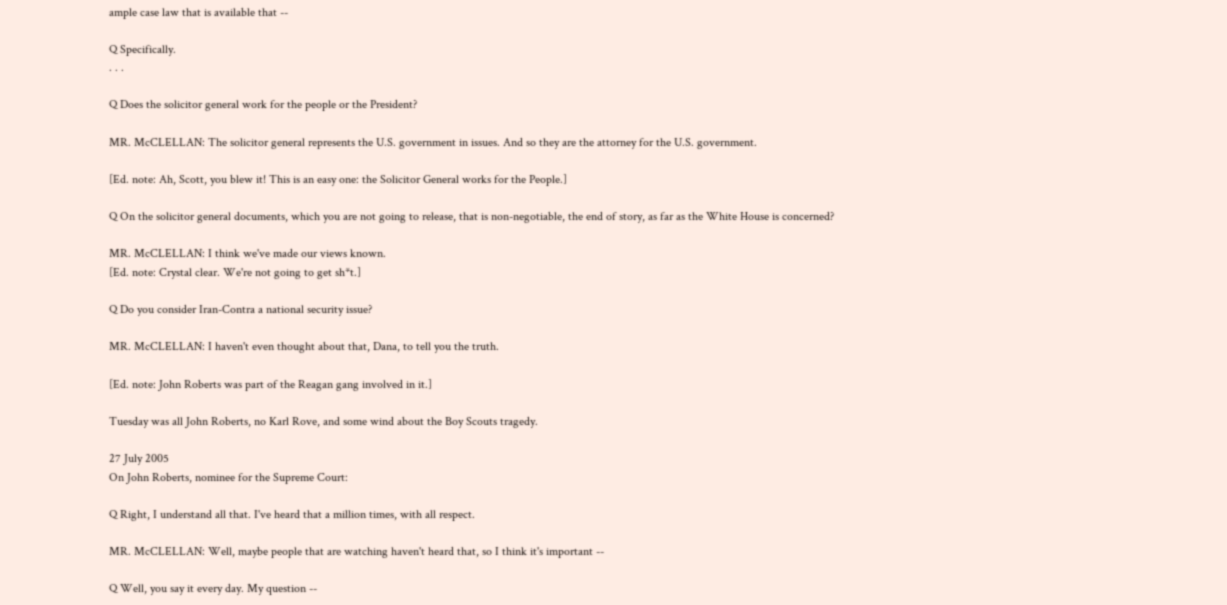ample case law that is available that --

Q Specifically.
. . .

Q Does the solicitor general work for the people or the President?

MR. McCLELLAN: The solicitor general represents the U.S. government in issues. And so they are the attorney for the U.S. government.

[Ed. note: Ah, Scott, you blew it! This is an easy one: the Solicitor General works for the People.]

Q On the solicitor general documents, which you are not going to release, that is non-negotiable, the end of story, as far as the White House is concerned?

MR. McCLELLAN: I think we've made our views known.
[Ed. note: Crystal clear. We're not going to get sh*t.]

Q Do you consider Iran-Contra a national security issue?

MR. McCLELLAN: I haven't even thought about that, Dana, to tell you the truth.

[Ed. note: John Roberts was part of the Reagan gang involved in it.]

Tuesday was all John Roberts, no Karl Rove, and some wind about the Boy Scouts tragedy.

27 July 2005
On John Roberts, nominee for the Supreme Court:

Q Right, I understand all that. I've heard that a million times, with all respect.

MR. McCLELLAN: Well, maybe people that are watching haven't heard that, so I think it's important --

Q Well, you say it every day. My question --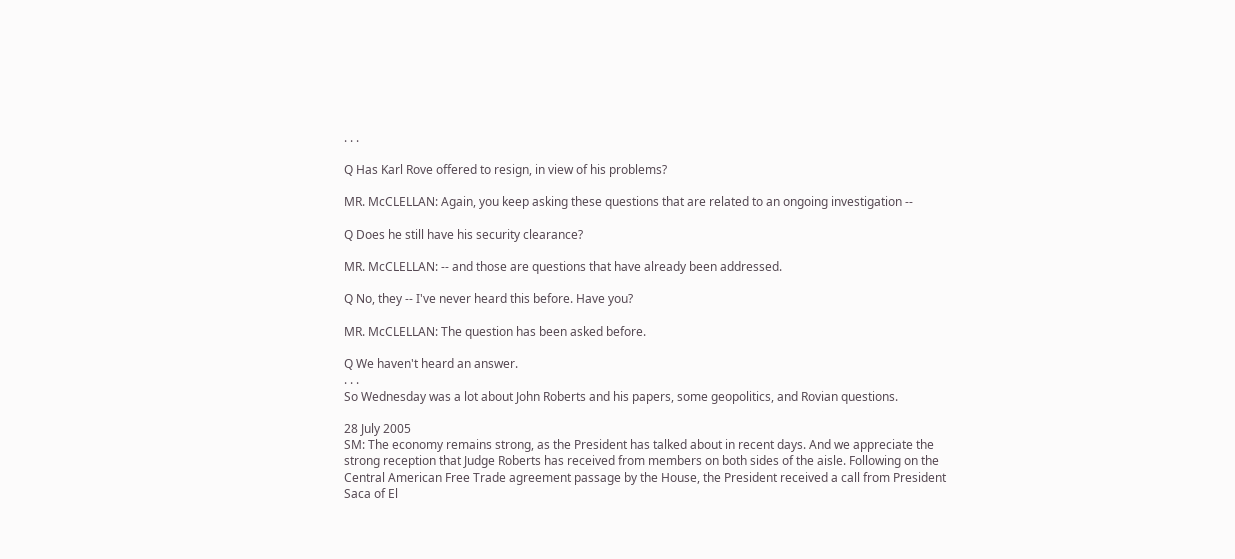. . .

Q Has Karl Rove offered to resign, in view of his problems?

MR. McCLELLAN: Again, you keep asking these questions that are related to an ongoing investigation --

Q Does he still have his security clearance?

MR. McCLELLAN: -- and those are questions that have already been addressed.

Q No, they -- I've never heard this before. Have you?

MR. McCLELLAN: The question has been asked before.

Q We haven't heard an answer.
. . .
So Wednesday was a lot about John Roberts and his papers, some geopolitics, and Rovian questions.

28 July 2005
SM: The economy remains strong, as the President has talked about in recent days. And we appreciate the strong reception that Judge Roberts has received from members on both sides of the aisle. Following on the Central American Free Trade agreement passage by the House, the President received a call from President Saca of El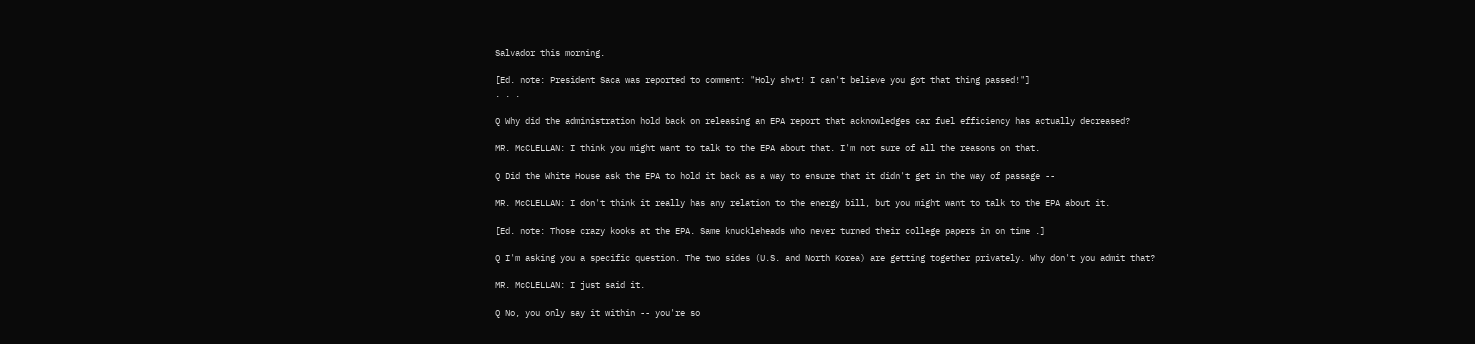Salvador this morning.

[Ed. note: President Saca was reported to comment: "Holy sh*t! I can't believe you got that thing passed!"]
. . .

Q Why did the administration hold back on releasing an EPA report that acknowledges car fuel efficiency has actually decreased?

MR. McCLELLAN: I think you might want to talk to the EPA about that. I'm not sure of all the reasons on that.

Q Did the White House ask the EPA to hold it back as a way to ensure that it didn't get in the way of passage --

MR. McCLELLAN: I don't think it really has any relation to the energy bill, but you might want to talk to the EPA about it.

[Ed. note: Those crazy kooks at the EPA. Same knuckleheads who never turned their college papers in on time .]

Q I'm asking you a specific question. The two sides (U.S. and North Korea) are getting together privately. Why don't you admit that?

MR. McCLELLAN: I just said it.

Q No, you only say it within -- you're so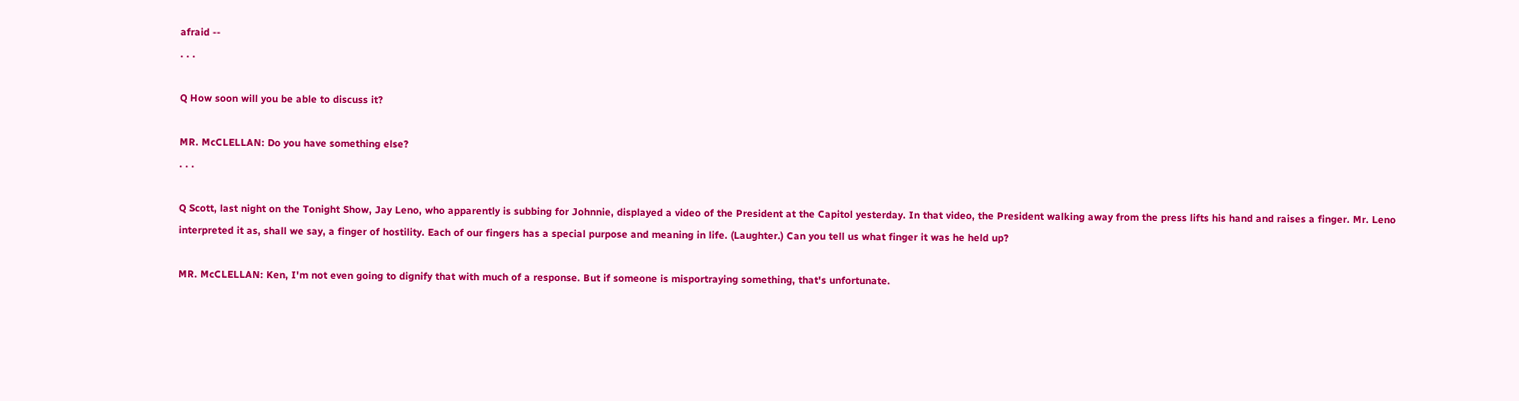afraid --
. . .

Q How soon will you be able to discuss it?

MR. McCLELLAN: Do you have something else?
. . .

Q Scott, last night on the Tonight Show, Jay Leno, who apparently is subbing for Johnnie, displayed a video of the President at the Capitol yesterday. In that video, the President walking away from the press lifts his hand and raises a finger. Mr. Leno interpreted it as, shall we say, a finger of hostility. Each of our fingers has a special purpose and meaning in life. (Laughter.) Can you tell us what finger it was he held up?

MR. McCLELLAN: Ken, I'm not even going to dignify that with much of a response. But if someone is misportraying something, that's unfortunate.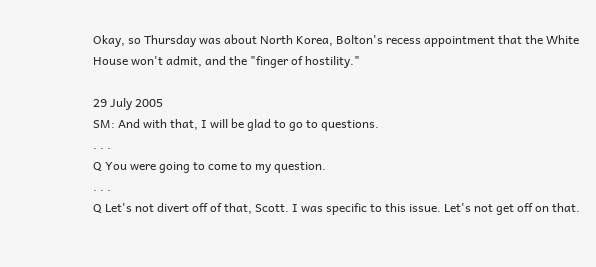Okay, so Thursday was about North Korea, Bolton's recess appointment that the White House won't admit, and the "finger of hostility."

29 July 2005
SM: And with that, I will be glad to go to questions.
. . .
Q You were going to come to my question.
. . .
Q Let's not divert off of that, Scott. I was specific to this issue. Let's not get off on that.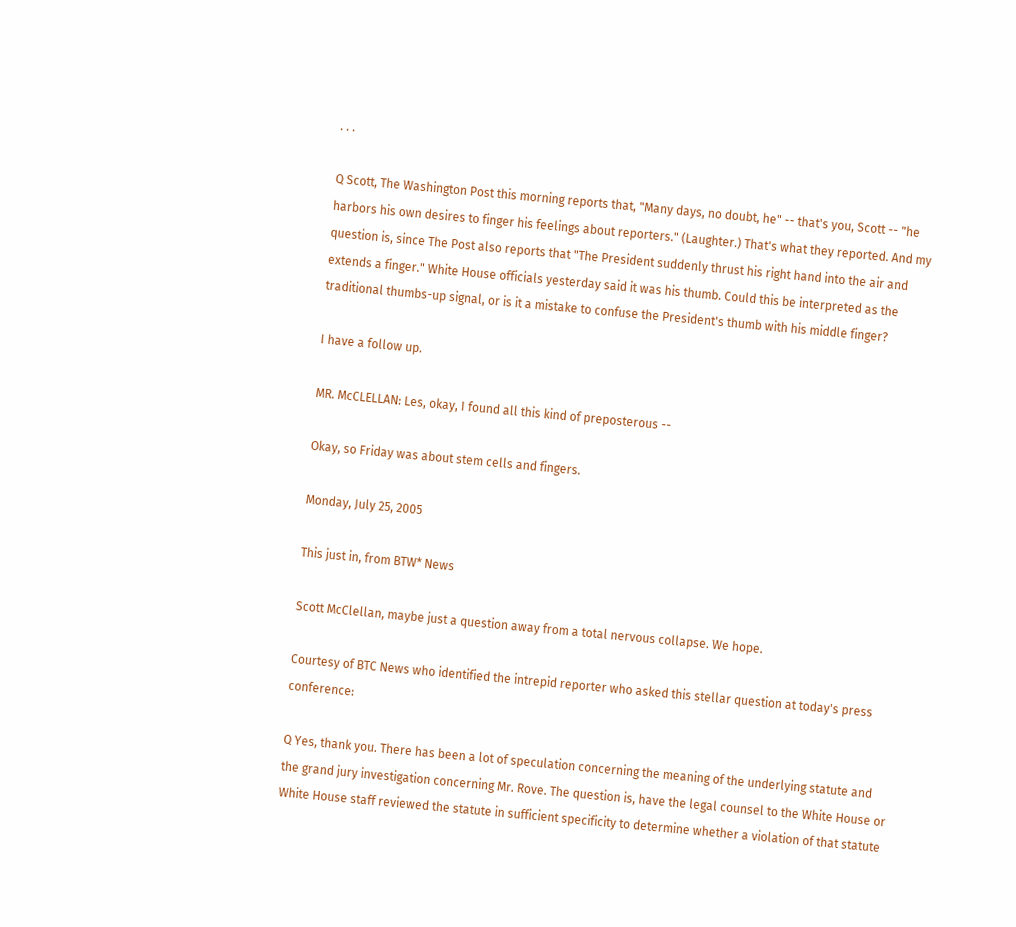. . .

Q Scott, The Washington Post this morning reports that, "Many days, no doubt, he" -- that's you, Scott -- "he harbors his own desires to finger his feelings about reporters." (Laughter.) That's what they reported. And my question is, since The Post also reports that "The President suddenly thrust his right hand into the air and extends a finger." White House officials yesterday said it was his thumb. Could this be interpreted as the traditional thumbs-up signal, or is it a mistake to confuse the President's thumb with his middle finger?

I have a follow up.

MR. McCLELLAN: Les, okay, I found all this kind of preposterous --

Okay, so Friday was about stem cells and fingers.

Monday, July 25, 2005

This just in, from BTW* News

Scott McClellan, maybe just a question away from a total nervous collapse. We hope.

Courtesy of BTC News who identified the intrepid reporter who asked this stellar question at today's press conference:

Q Yes, thank you. There has been a lot of speculation concerning the meaning of the underlying statute and the grand jury investigation concerning Mr. Rove. The question is, have the legal counsel to the White House or White House staff reviewed the statute in sufficient specificity to determine whether a violation of that statute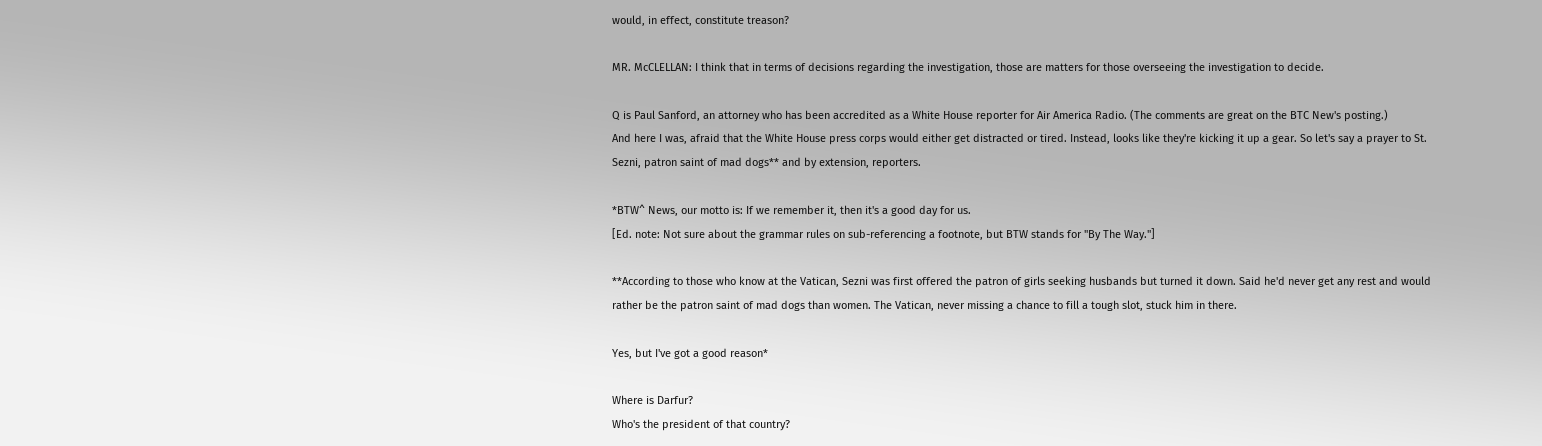would, in effect, constitute treason?

MR. McCLELLAN: I think that in terms of decisions regarding the investigation, those are matters for those overseeing the investigation to decide.

Q is Paul Sanford, an attorney who has been accredited as a White House reporter for Air America Radio. (The comments are great on the BTC New's posting.)
And here I was, afraid that the White House press corps would either get distracted or tired. Instead, looks like they're kicking it up a gear. So let's say a prayer to St. Sezni, patron saint of mad dogs** and by extension, reporters.

*BTW^ News, our motto is: If we remember it, then it's a good day for us.
[Ed. note: Not sure about the grammar rules on sub-referencing a footnote, but BTW stands for "By The Way."]

**According to those who know at the Vatican, Sezni was first offered the patron of girls seeking husbands but turned it down. Said he'd never get any rest and would rather be the patron saint of mad dogs than women. The Vatican, never missing a chance to fill a tough slot, stuck him in there.

Yes, but I've got a good reason*

Where is Darfur?
Who's the president of that country?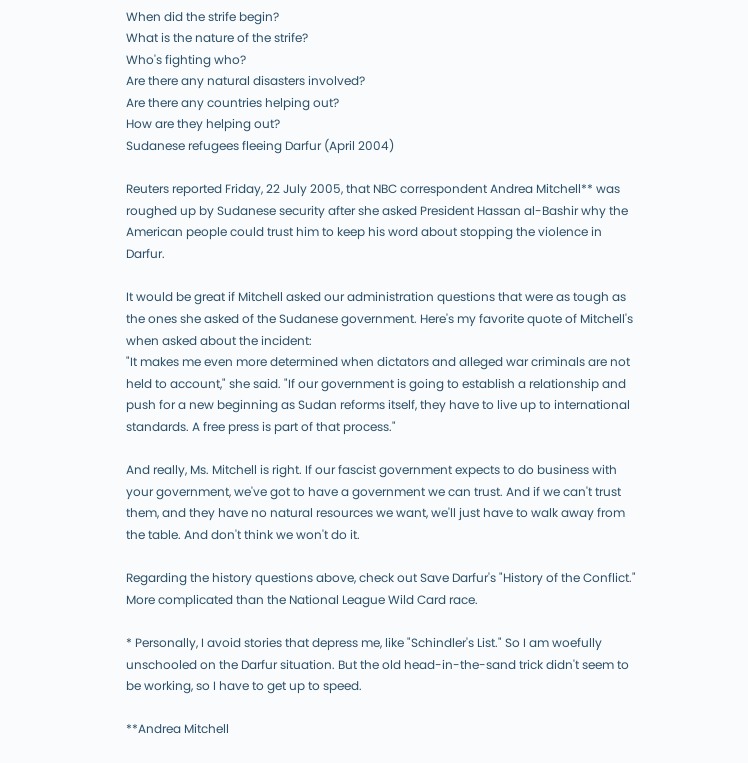When did the strife begin?
What is the nature of the strife?
Who's fighting who?
Are there any natural disasters involved?
Are there any countries helping out?
How are they helping out?
Sudanese refugees fleeing Darfur (April 2004)

Reuters reported Friday, 22 July 2005, that NBC correspondent Andrea Mitchell** was roughed up by Sudanese security after she asked President Hassan al-Bashir why the American people could trust him to keep his word about stopping the violence in Darfur.

It would be great if Mitchell asked our administration questions that were as tough as the ones she asked of the Sudanese government. Here's my favorite quote of Mitchell's when asked about the incident:
"It makes me even more determined when dictators and alleged war criminals are not held to account," she said. "If our government is going to establish a relationship and push for a new beginning as Sudan reforms itself, they have to live up to international standards. A free press is part of that process."

And really, Ms. Mitchell is right. If our fascist government expects to do business with your government, we've got to have a government we can trust. And if we can't trust them, and they have no natural resources we want, we'll just have to walk away from the table. And don't think we won't do it.

Regarding the history questions above, check out Save Darfur's "History of the Conflict." More complicated than the National League Wild Card race.

* Personally, I avoid stories that depress me, like "Schindler's List." So I am woefully unschooled on the Darfur situation. But the old head-in-the-sand trick didn't seem to be working, so I have to get up to speed.

**Andrea Mitchell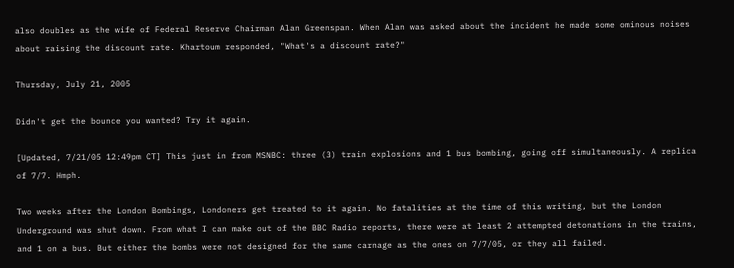also doubles as the wife of Federal Reserve Chairman Alan Greenspan. When Alan was asked about the incident he made some ominous noises about raising the discount rate. Khartoum responded, "What's a discount rate?"

Thursday, July 21, 2005

Didn't get the bounce you wanted? Try it again.

[Updated, 7/21/05 12:49pm CT] This just in from MSNBC: three (3) train explosions and 1 bus bombing, going off simultaneously. A replica of 7/7. Hmph.

Two weeks after the London Bombings, Londoners get treated to it again. No fatalities at the time of this writing, but the London Underground was shut down. From what I can make out of the BBC Radio reports, there were at least 2 attempted detonations in the trains, and 1 on a bus. But either the bombs were not designed for the same carnage as the ones on 7/7/05, or they all failed.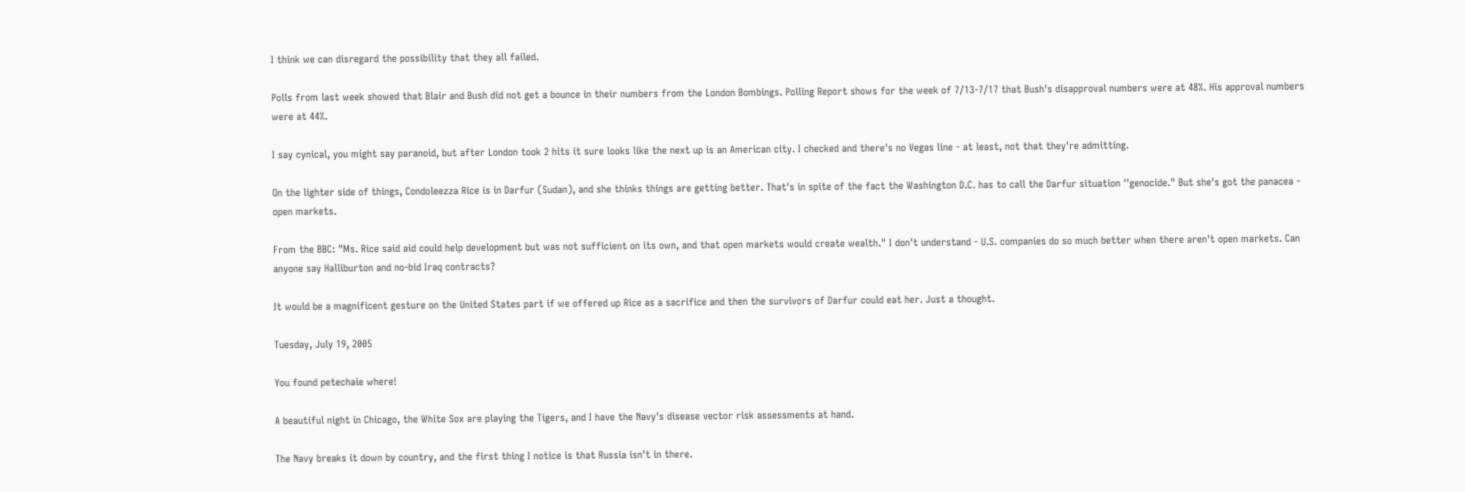I think we can disregard the possibility that they all failed.

Polls from last week showed that Blair and Bush did not get a bounce in their numbers from the London Bombings. Polling Report shows for the week of 7/13-7/17 that Bush's disapproval numbers were at 48%. His approval numbers were at 44%.

I say cynical, you might say paranoid, but after London took 2 hits it sure looks like the next up is an American city. I checked and there's no Vegas line - at least, not that they're admitting.

On the lighter side of things, Condoleezza Rice is in Darfur (Sudan), and she thinks things are getting better. That's in spite of the fact the Washington D.C. has to call the Darfur situation ''genocide." But she's got the panacea - open markets.

From the BBC: "Ms. Rice said aid could help development but was not sufficient on its own, and that open markets would create wealth." I don't understand - U.S. companies do so much better when there aren't open markets. Can anyone say Halliburton and no-bid Iraq contracts?

It would be a magnificent gesture on the United States part if we offered up Rice as a sacrifice and then the survivors of Darfur could eat her. Just a thought.

Tuesday, July 19, 2005

You found petechaie where!

A beautiful night in Chicago, the White Sox are playing the Tigers, and I have the Navy's disease vector risk assessments at hand.

The Navy breaks it down by country, and the first thing I notice is that Russia isn't in there.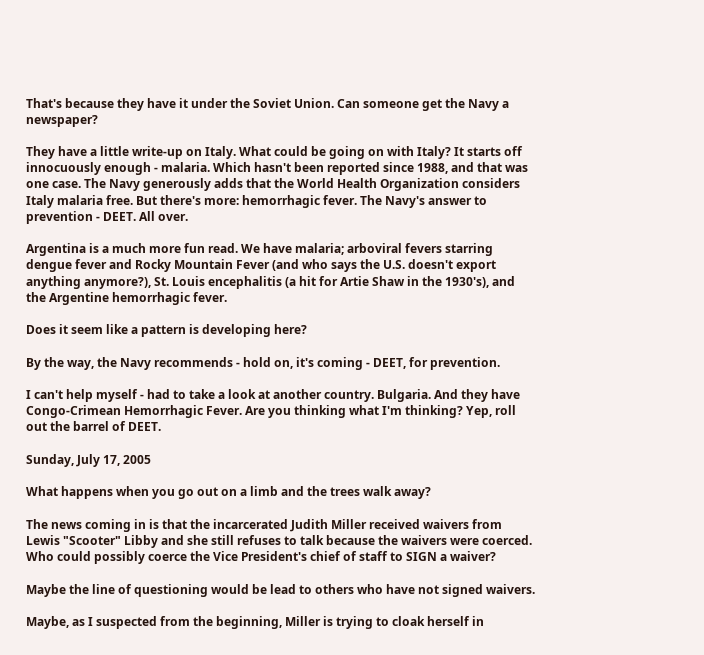That's because they have it under the Soviet Union. Can someone get the Navy a newspaper?

They have a little write-up on Italy. What could be going on with Italy? It starts off innocuously enough - malaria. Which hasn't been reported since 1988, and that was one case. The Navy generously adds that the World Health Organization considers Italy malaria free. But there's more: hemorrhagic fever. The Navy's answer to prevention - DEET. All over.

Argentina is a much more fun read. We have malaria; arboviral fevers starring dengue fever and Rocky Mountain Fever (and who says the U.S. doesn't export anything anymore?), St. Louis encephalitis (a hit for Artie Shaw in the 1930's), and the Argentine hemorrhagic fever.

Does it seem like a pattern is developing here?

By the way, the Navy recommends - hold on, it's coming - DEET, for prevention.

I can't help myself - had to take a look at another country. Bulgaria. And they have Congo-Crimean Hemorrhagic Fever. Are you thinking what I'm thinking? Yep, roll out the barrel of DEET.

Sunday, July 17, 2005

What happens when you go out on a limb and the trees walk away?

The news coming in is that the incarcerated Judith Miller received waivers from Lewis "Scooter" Libby and she still refuses to talk because the waivers were coerced. Who could possibly coerce the Vice President's chief of staff to SIGN a waiver?

Maybe the line of questioning would be lead to others who have not signed waivers.

Maybe, as I suspected from the beginning, Miller is trying to cloak herself in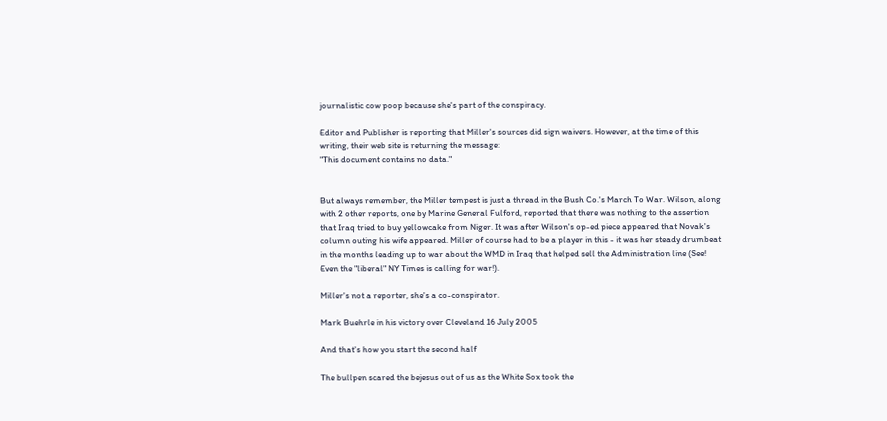journalistic cow poop because she's part of the conspiracy.

Editor and Publisher is reporting that Miller's sources did sign waivers. However, at the time of this writing, their web site is returning the message:
"This document contains no data."


But always remember, the Miller tempest is just a thread in the Bush Co.'s March To War. Wilson, along with 2 other reports, one by Marine General Fulford, reported that there was nothing to the assertion that Iraq tried to buy yellowcake from Niger. It was after Wilson's op-ed piece appeared that Novak's column outing his wife appeared. Miller of course had to be a player in this - it was her steady drumbeat in the months leading up to war about the WMD in Iraq that helped sell the Administration line (See! Even the "liberal" NY Times is calling for war!).

Miller's not a reporter, she's a co-conspirator.

Mark Buehrle in his victory over Cleveland 16 July 2005

And that's how you start the second half

The bullpen scared the bejesus out of us as the White Sox took the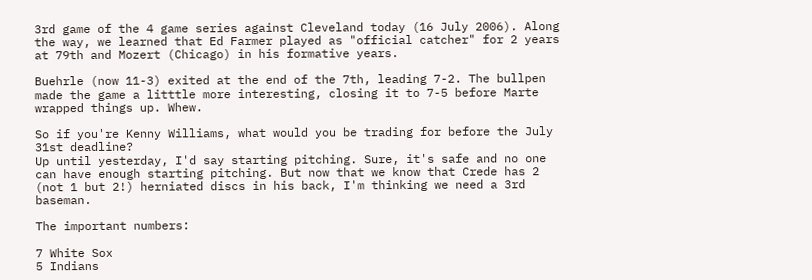3rd game of the 4 game series against Cleveland today (16 July 2006). Along the way, we learned that Ed Farmer played as "official catcher" for 2 years at 79th and Mozert (Chicago) in his formative years.

Buehrle (now 11-3) exited at the end of the 7th, leading 7-2. The bullpen made the game a litttle more interesting, closing it to 7-5 before Marte wrapped things up. Whew.

So if you're Kenny Williams, what would you be trading for before the July 31st deadline?
Up until yesterday, I'd say starting pitching. Sure, it's safe and no one can have enough starting pitching. But now that we know that Crede has 2 (not 1 but 2!) herniated discs in his back, I'm thinking we need a 3rd baseman.

The important numbers:

7 White Sox
5 Indians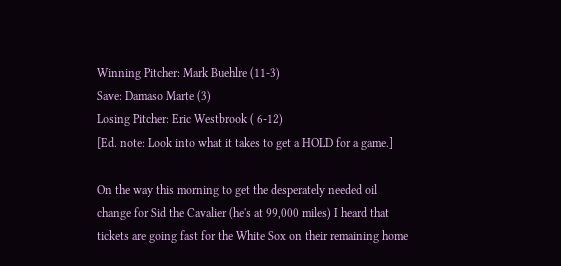Winning Pitcher: Mark Buehlre (11-3)
Save: Damaso Marte (3)
Losing Pitcher: Eric Westbrook ( 6-12)
[Ed. note: Look into what it takes to get a HOLD for a game.]

On the way this morning to get the desperately needed oil change for Sid the Cavalier (he's at 99,000 miles) I heard that tickets are going fast for the White Sox on their remaining home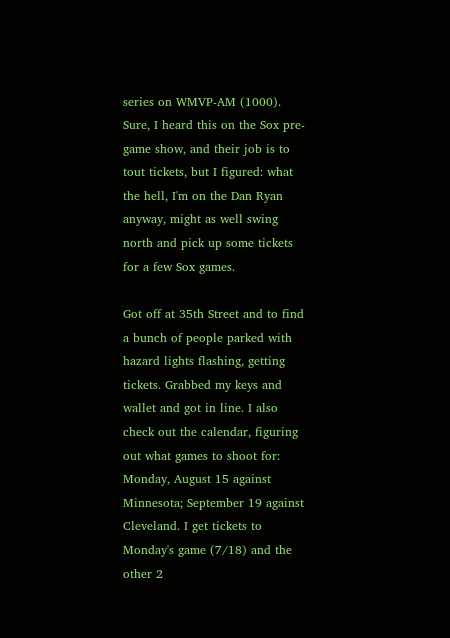series on WMVP-AM (1000). Sure, I heard this on the Sox pre-game show, and their job is to tout tickets, but I figured: what the hell, I'm on the Dan Ryan anyway, might as well swing north and pick up some tickets for a few Sox games.

Got off at 35th Street and to find a bunch of people parked with hazard lights flashing, getting tickets. Grabbed my keys and wallet and got in line. I also check out the calendar, figuring out what games to shoot for: Monday, August 15 against Minnesota; September 19 against Cleveland. I get tickets to Monday's game (7/18) and the other 2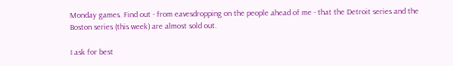Monday games. Find out - from eavesdropping on the people ahead of me - that the Detroit series and the Boston series (this week) are almost sold out.

I ask for best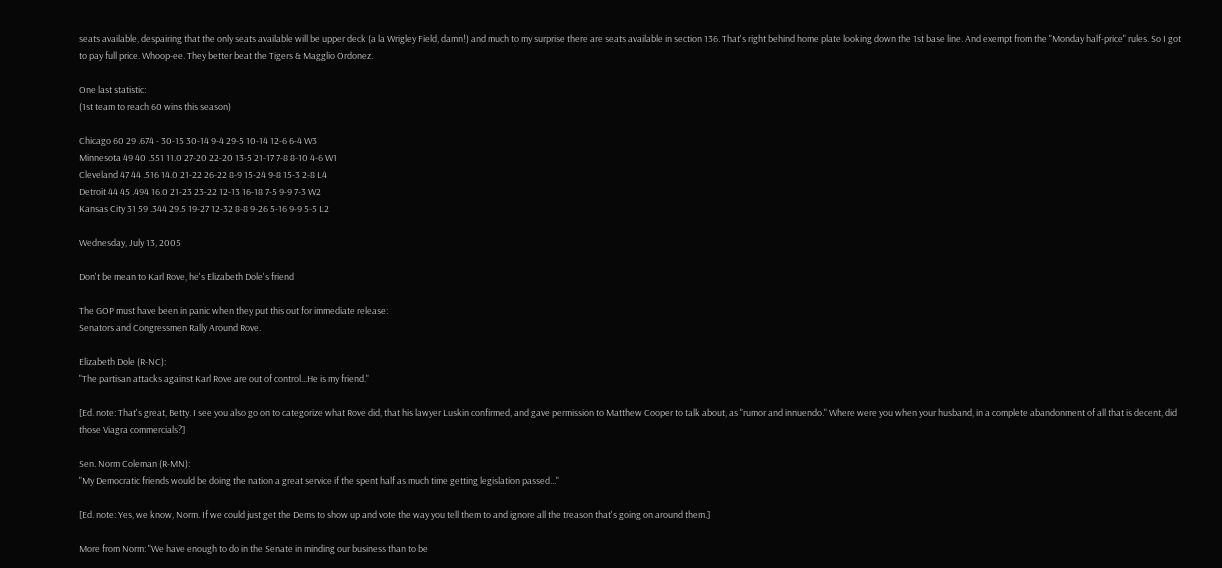seats available, despairing that the only seats available will be upper deck (a la Wrigley Field, damn!) and much to my surprise there are seats available in section 136. That's right behind home plate looking down the 1st base line. And exempt from the "Monday half-price" rules. So I got to pay full price. Whoop-ee. They better beat the Tigers & Magglio Ordonez.

One last statistic:
(1st team to reach 60 wins this season)

Chicago 60 29 .674 - 30-15 30-14 9-4 29-5 10-14 12-6 6-4 W3
Minnesota 49 40 .551 11.0 27-20 22-20 13-5 21-17 7-8 8-10 4-6 W1
Cleveland 47 44 .516 14.0 21-22 26-22 8-9 15-24 9-8 15-3 2-8 L4
Detroit 44 45 .494 16.0 21-23 23-22 12-13 16-18 7-5 9-9 7-3 W2
Kansas City 31 59 .344 29.5 19-27 12-32 8-8 9-26 5-16 9-9 5-5 L2

Wednesday, July 13, 2005

Don't be mean to Karl Rove, he's Elizabeth Dole's friend

The GOP must have been in panic when they put this out for immediate release:
Senators and Congressmen Rally Around Rove.

Elizabeth Dole (R-NC):
"The partisan attacks against Karl Rove are out of control...He is my friend."

[Ed. note: That's great, Betty. I see you also go on to categorize what Rove did, that his lawyer Luskin confirmed, and gave permission to Matthew Cooper to talk about, as "rumor and innuendo." Where were you when your husband, in a complete abandonment of all that is decent, did those Viagra commercials?]

Sen. Norm Coleman (R-MN):
"My Democratic friends would be doing the nation a great service if the spent half as much time getting legislation passed..."

[Ed. note: Yes, we know, Norm. If we could just get the Dems to show up and vote the way you tell them to and ignore all the treason that's going on around them.]

More from Norm: "We have enough to do in the Senate in minding our business than to be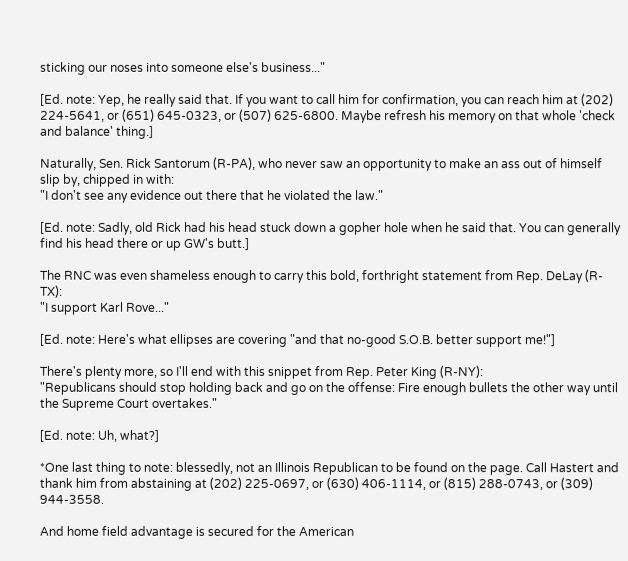sticking our noses into someone else's business..."

[Ed. note: Yep, he really said that. If you want to call him for confirmation, you can reach him at (202) 224-5641, or (651) 645-0323, or (507) 625-6800. Maybe refresh his memory on that whole 'check and balance' thing.]

Naturally, Sen. Rick Santorum (R-PA), who never saw an opportunity to make an ass out of himself slip by, chipped in with:
"I don't see any evidence out there that he violated the law."

[Ed. note: Sadly, old Rick had his head stuck down a gopher hole when he said that. You can generally find his head there or up GW's butt.]

The RNC was even shameless enough to carry this bold, forthright statement from Rep. DeLay (R-TX):
"I support Karl Rove..."

[Ed. note: Here's what ellipses are covering "and that no-good S.O.B. better support me!"]

There's plenty more, so I'll end with this snippet from Rep. Peter King (R-NY):
"Republicans should stop holding back and go on the offense: Fire enough bullets the other way until the Supreme Court overtakes."

[Ed. note: Uh, what?]

*One last thing to note: blessedly, not an Illinois Republican to be found on the page. Call Hastert and thank him from abstaining at (202) 225-0697, or (630) 406-1114, or (815) 288-0743, or (309) 944-3558.

And home field advantage is secured for the American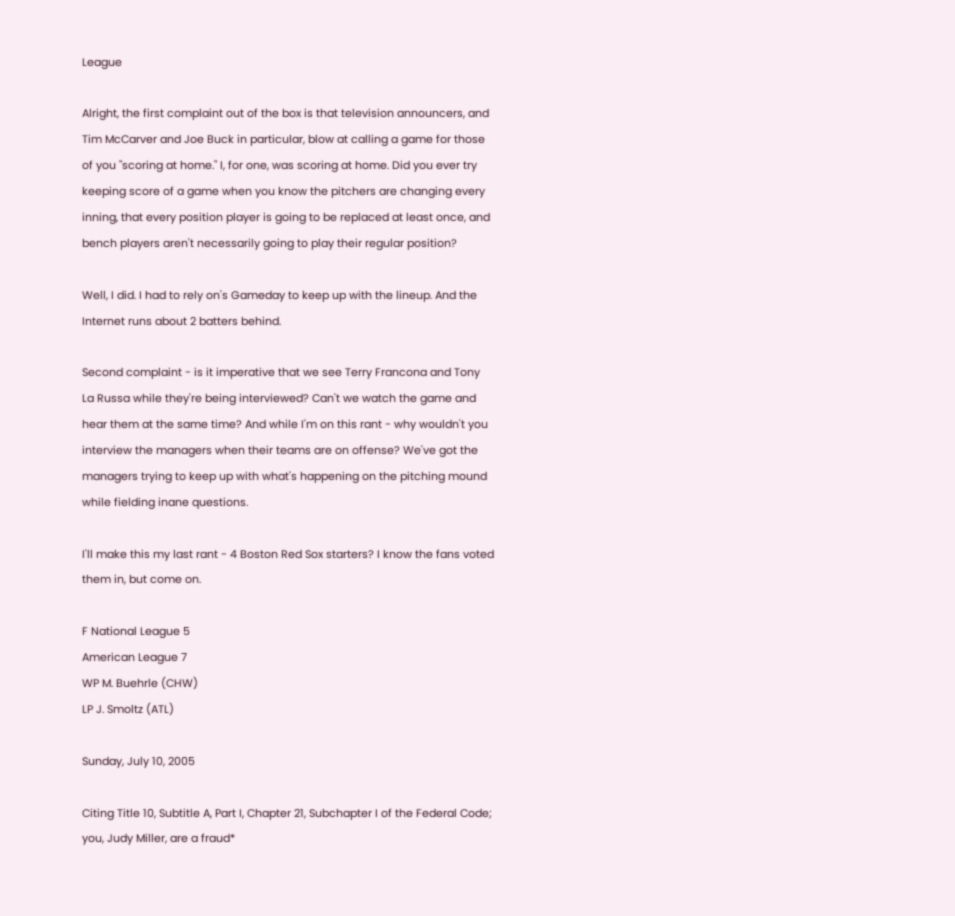League

Alright, the first complaint out of the box is that television announcers, and Tim McCarver and Joe Buck in particular, blow at calling a game for those of you "scoring at home." I, for one, was scoring at home. Did you ever try keeping score of a game when you know the pitchers are changing every inning, that every position player is going to be replaced at least once, and bench players aren't necessarily going to play their regular position?

Well, I did. I had to rely on's Gameday to keep up with the lineup. And the Internet runs about 2 batters behind.

Second complaint - is it imperative that we see Terry Francona and Tony La Russa while they're being interviewed? Can't we watch the game and hear them at the same time? And while I'm on this rant - why wouldn't you interview the managers when their teams are on offense? We've got the managers trying to keep up with what's happening on the pitching mound while fielding inane questions.

I'll make this my last rant - 4 Boston Red Sox starters? I know the fans voted them in, but come on.

F National League 5
American League 7
WP M. Buehrle (CHW)
LP J. Smoltz (ATL)

Sunday, July 10, 2005

Citing Title 10, Subtitle A, Part I, Chapter 21, Subchapter I of the Federal Code; you, Judy Miller, are a fraud*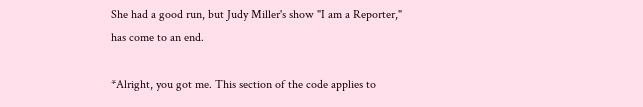She had a good run, but Judy Miller's show "I am a Reporter," has come to an end.

*Alright, you got me. This section of the code applies to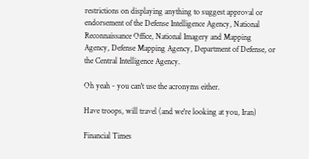restrictions on displaying anything to suggest approval or endorsement of the Defense Intelligence Agency, National Reconnaissance Office, National Imagery and Mapping Agency, Defense Mapping Agency, Department of Defense, or the Central Intelligence Agency.

Oh yeah - you can't use the acronyms either.

Have troops, will travel (and we're looking at you, Iran)

Financial Times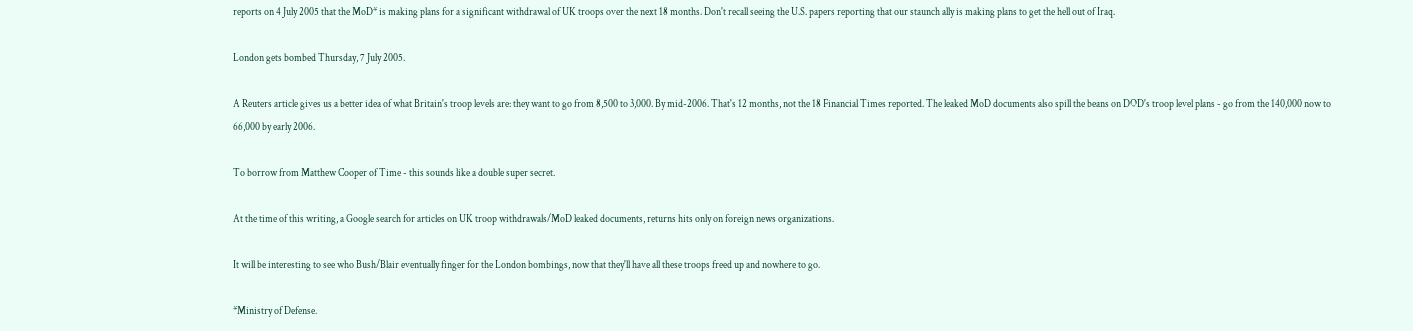reports on 4 July 2005 that the MoD* is making plans for a significant withdrawal of UK troops over the next 18 months. Don't recall seeing the U.S. papers reporting that our staunch ally is making plans to get the hell out of Iraq.

London gets bombed Thursday, 7 July 2005.

A Reuters article gives us a better idea of what Britain's troop levels are: they want to go from 8,500 to 3,000. By mid-2006. That's 12 months, not the 18 Financial Times reported. The leaked MoD documents also spill the beans on DOD's troop level plans - go from the 140,000 now to 66,000 by early 2006.

To borrow from Matthew Cooper of Time - this sounds like a double super secret.

At the time of this writing, a Google search for articles on UK troop withdrawals/MoD leaked documents, returns hits only on foreign news organizations.

It will be interesting to see who Bush/Blair eventually finger for the London bombings, now that they'll have all these troops freed up and nowhere to go.

*Ministry of Defense.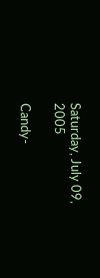Saturday, July 09, 2005

Candy-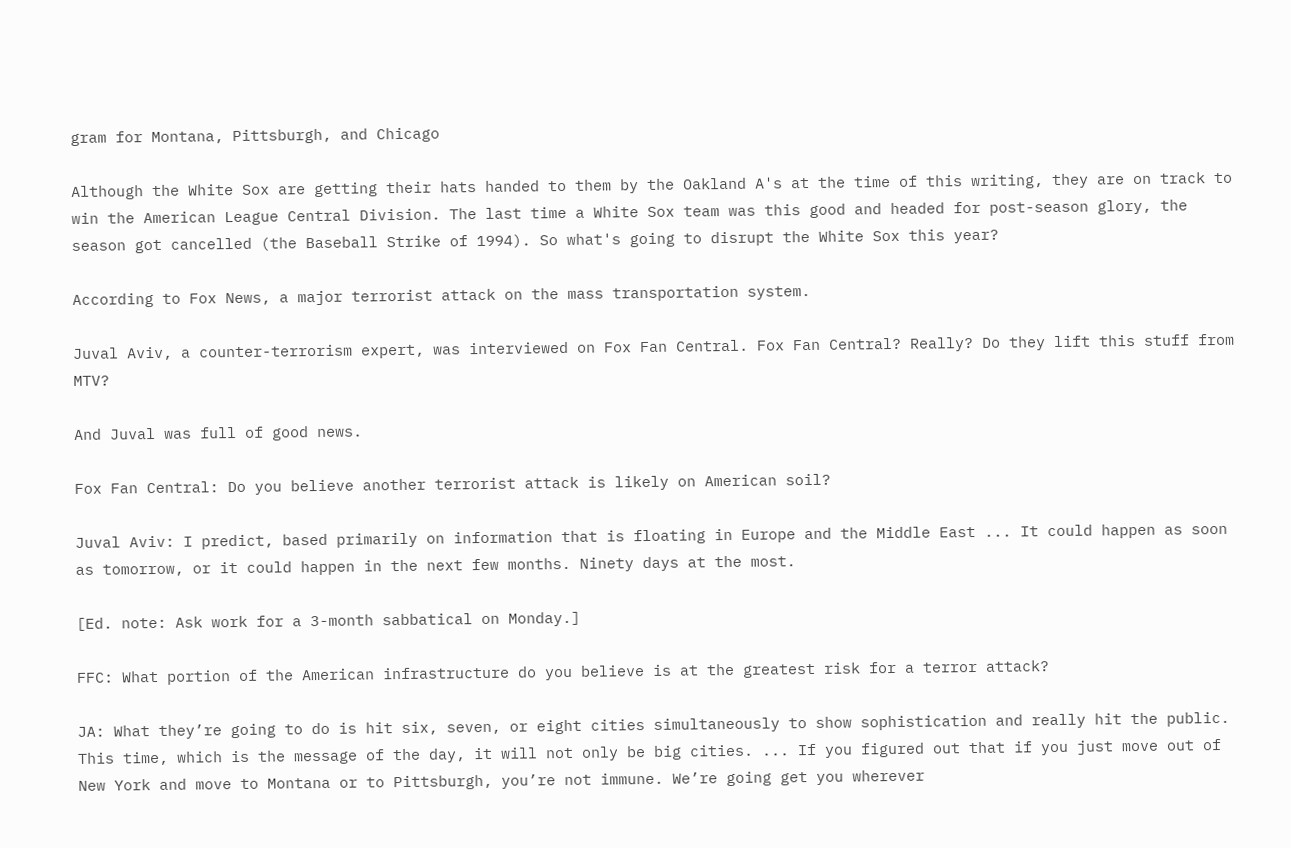gram for Montana, Pittsburgh, and Chicago

Although the White Sox are getting their hats handed to them by the Oakland A's at the time of this writing, they are on track to win the American League Central Division. The last time a White Sox team was this good and headed for post-season glory, the season got cancelled (the Baseball Strike of 1994). So what's going to disrupt the White Sox this year?

According to Fox News, a major terrorist attack on the mass transportation system.

Juval Aviv, a counter-terrorism expert, was interviewed on Fox Fan Central. Fox Fan Central? Really? Do they lift this stuff from MTV?

And Juval was full of good news.

Fox Fan Central: Do you believe another terrorist attack is likely on American soil?

Juval Aviv: I predict, based primarily on information that is floating in Europe and the Middle East ... It could happen as soon as tomorrow, or it could happen in the next few months. Ninety days at the most.

[Ed. note: Ask work for a 3-month sabbatical on Monday.]

FFC: What portion of the American infrastructure do you believe is at the greatest risk for a terror attack?

JA: What they’re going to do is hit six, seven, or eight cities simultaneously to show sophistication and really hit the public. This time, which is the message of the day, it will not only be big cities. ... If you figured out that if you just move out of New York and move to Montana or to Pittsburgh, you’re not immune. We’re going get you wherever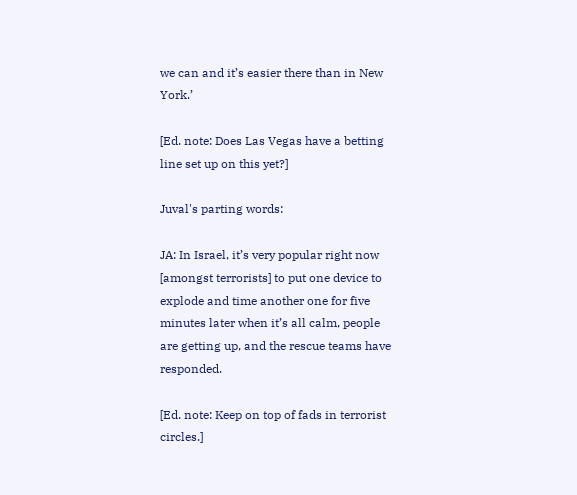we can and it’s easier there than in New York.’

[Ed. note: Does Las Vegas have a betting line set up on this yet?]

Juval's parting words:

JA: In Israel, it’s very popular right now [amongst terrorists] to put one device to explode and time another one for five minutes later when it’s all calm, people are getting up, and the rescue teams have responded.

[Ed. note: Keep on top of fads in terrorist circles.]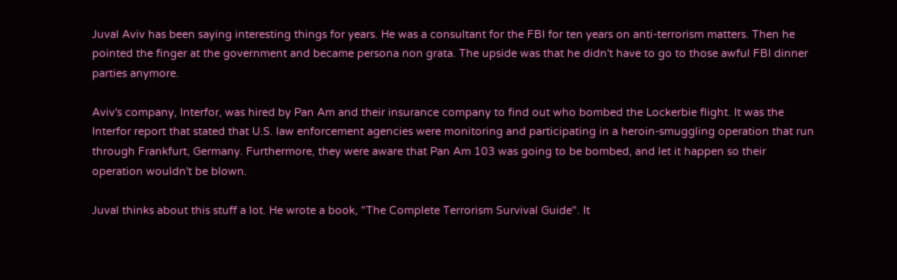Juval Aviv has been saying interesting things for years. He was a consultant for the FBI for ten years on anti-terrorism matters. Then he pointed the finger at the government and became persona non grata. The upside was that he didn't have to go to those awful FBI dinner parties anymore.

Aviv's company, Interfor, was hired by Pan Am and their insurance company to find out who bombed the Lockerbie flight. It was the Interfor report that stated that U.S. law enforcement agencies were monitoring and participating in a heroin-smuggling operation that run through Frankfurt, Germany. Furthermore, they were aware that Pan Am 103 was going to be bombed, and let it happen so their operation wouldn't be blown.

Juval thinks about this stuff a lot. He wrote a book, "The Complete Terrorism Survival Guide". It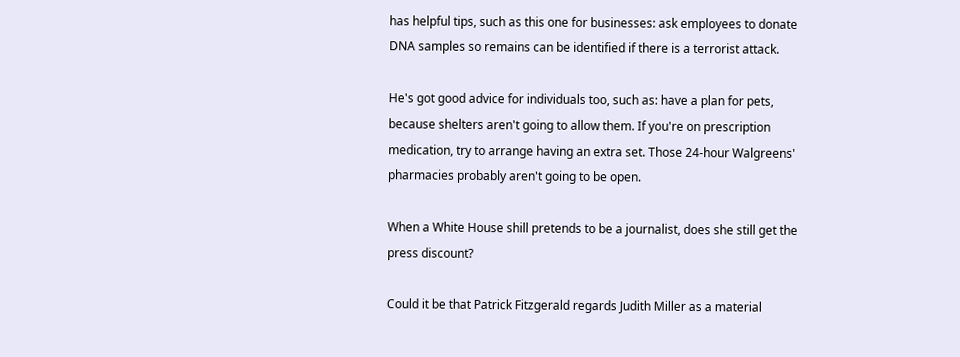has helpful tips, such as this one for businesses: ask employees to donate DNA samples so remains can be identified if there is a terrorist attack.

He's got good advice for individuals too, such as: have a plan for pets, because shelters aren't going to allow them. If you're on prescription medication, try to arrange having an extra set. Those 24-hour Walgreens' pharmacies probably aren't going to be open.

When a White House shill pretends to be a journalist, does she still get the press discount?

Could it be that Patrick Fitzgerald regards Judith Miller as a material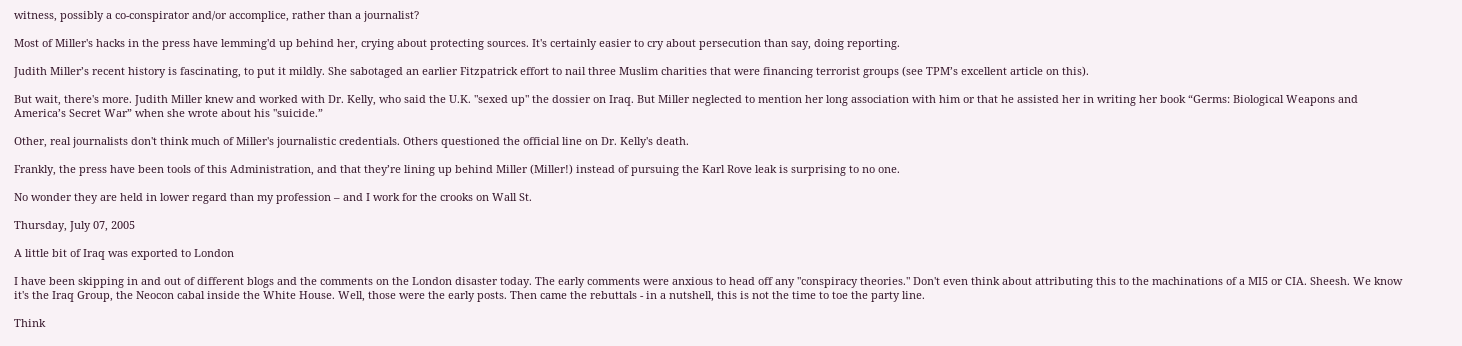witness, possibly a co-conspirator and/or accomplice, rather than a journalist?

Most of Miller's hacks in the press have lemming'd up behind her, crying about protecting sources. It's certainly easier to cry about persecution than say, doing reporting.

Judith Miller’s recent history is fascinating, to put it mildly. She sabotaged an earlier Fitzpatrick effort to nail three Muslim charities that were financing terrorist groups (see TPM’s excellent article on this).

But wait, there's more. Judith Miller knew and worked with Dr. Kelly, who said the U.K. "sexed up" the dossier on Iraq. But Miller neglected to mention her long association with him or that he assisted her in writing her book “Germs: Biological Weapons and America’s Secret War” when she wrote about his "suicide.”

Other, real journalists don't think much of Miller's journalistic credentials. Others questioned the official line on Dr. Kelly's death.

Frankly, the press have been tools of this Administration, and that they’re lining up behind Miller (Miller!) instead of pursuing the Karl Rove leak is surprising to no one.

No wonder they are held in lower regard than my profession – and I work for the crooks on Wall St.

Thursday, July 07, 2005

A little bit of Iraq was exported to London

I have been skipping in and out of different blogs and the comments on the London disaster today. The early comments were anxious to head off any "conspiracy theories." Don't even think about attributing this to the machinations of a MI5 or CIA. Sheesh. We know it's the Iraq Group, the Neocon cabal inside the White House. Well, those were the early posts. Then came the rebuttals - in a nutshell, this is not the time to toe the party line.

Think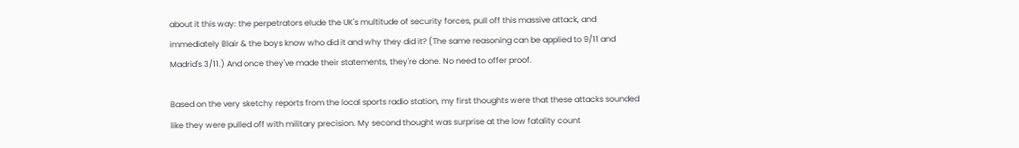about it this way: the perpetrators elude the UK's multitude of security forces, pull off this massive attack, and immediately Blair & the boys know who did it and why they did it? (The same reasoning can be applied to 9/11 and Madrid's 3/11.) And once they've made their statements, they're done. No need to offer proof.

Based on the very sketchy reports from the local sports radio station, my first thoughts were that these attacks sounded like they were pulled off with military precision. My second thought was surprise at the low fatality count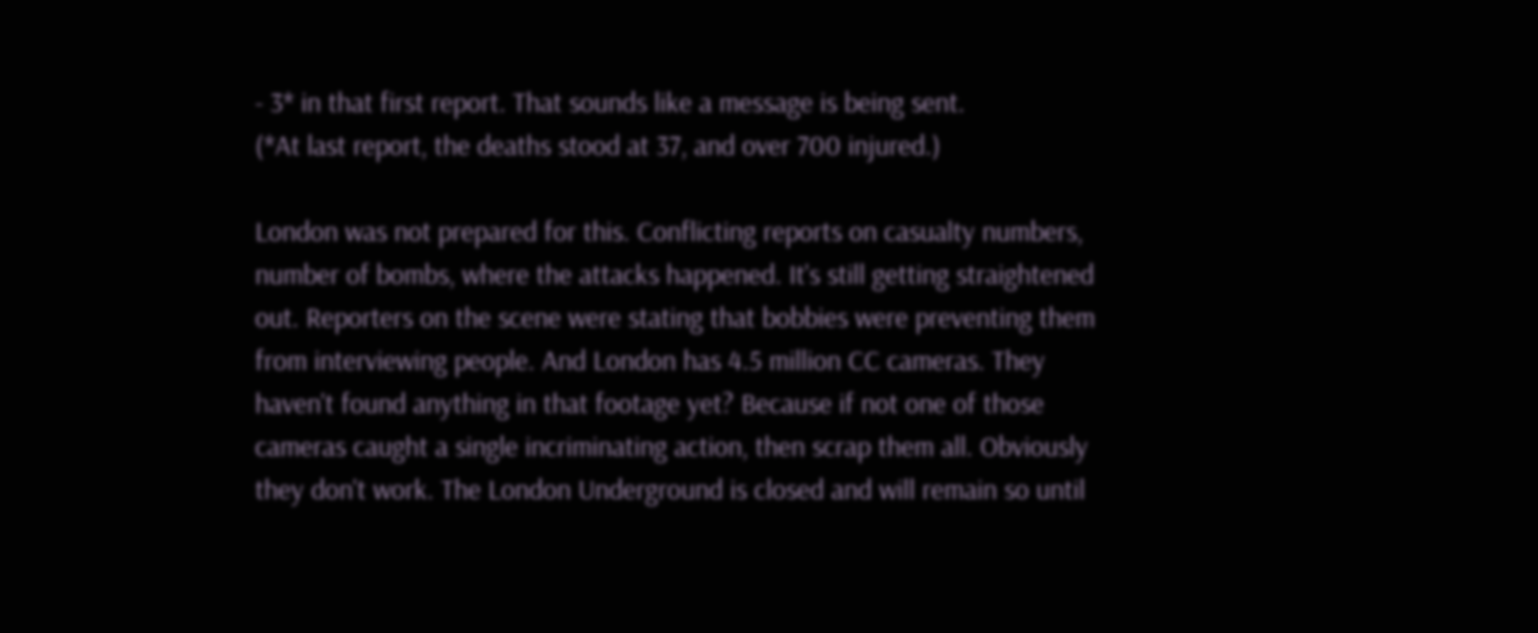- 3* in that first report. That sounds like a message is being sent.
(*At last report, the deaths stood at 37, and over 700 injured.)

London was not prepared for this. Conflicting reports on casualty numbers, number of bombs, where the attacks happened. It's still getting straightened out. Reporters on the scene were stating that bobbies were preventing them from interviewing people. And London has 4.5 million CC cameras. They haven't found anything in that footage yet? Because if not one of those cameras caught a single incriminating action, then scrap them all. Obviously they don't work. The London Underground is closed and will remain so until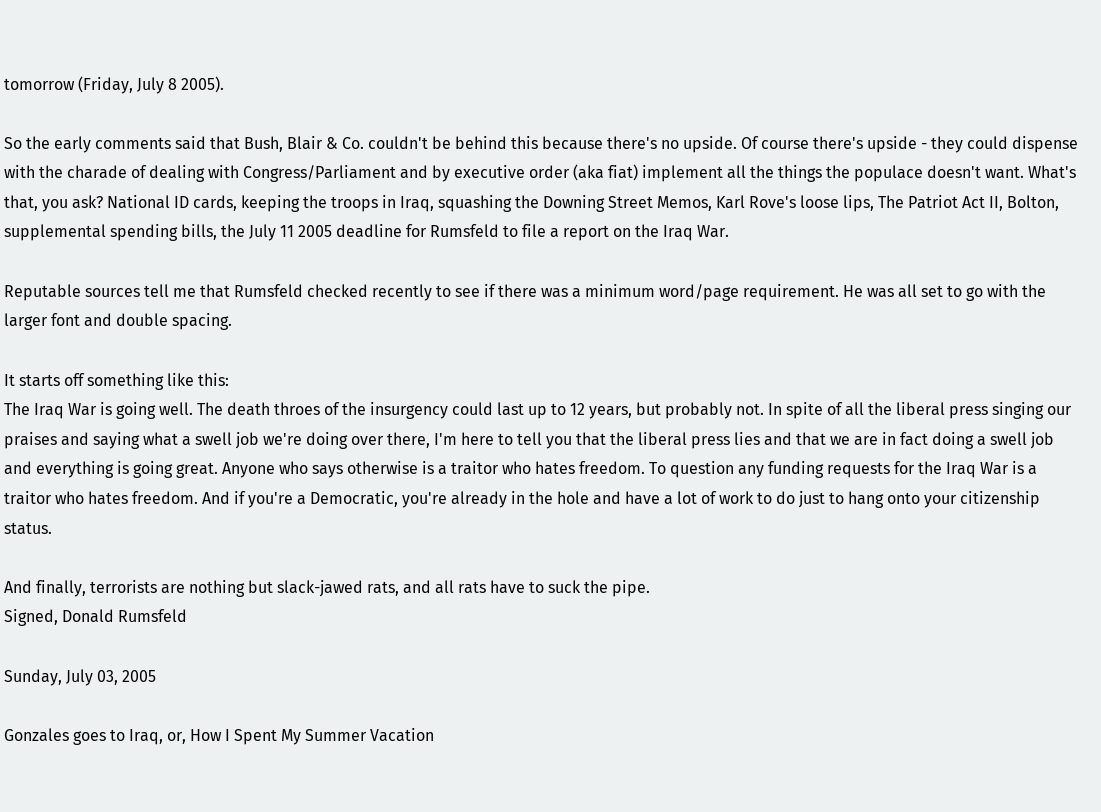tomorrow (Friday, July 8 2005).

So the early comments said that Bush, Blair & Co. couldn't be behind this because there's no upside. Of course there's upside - they could dispense with the charade of dealing with Congress/Parliament and by executive order (aka fiat) implement all the things the populace doesn't want. What's that, you ask? National ID cards, keeping the troops in Iraq, squashing the Downing Street Memos, Karl Rove's loose lips, The Patriot Act II, Bolton, supplemental spending bills, the July 11 2005 deadline for Rumsfeld to file a report on the Iraq War.

Reputable sources tell me that Rumsfeld checked recently to see if there was a minimum word/page requirement. He was all set to go with the larger font and double spacing.

It starts off something like this:
The Iraq War is going well. The death throes of the insurgency could last up to 12 years, but probably not. In spite of all the liberal press singing our praises and saying what a swell job we're doing over there, I'm here to tell you that the liberal press lies and that we are in fact doing a swell job and everything is going great. Anyone who says otherwise is a traitor who hates freedom. To question any funding requests for the Iraq War is a traitor who hates freedom. And if you're a Democratic, you're already in the hole and have a lot of work to do just to hang onto your citizenship status.

And finally, terrorists are nothing but slack-jawed rats, and all rats have to suck the pipe.
Signed, Donald Rumsfeld

Sunday, July 03, 2005

Gonzales goes to Iraq, or, How I Spent My Summer Vacation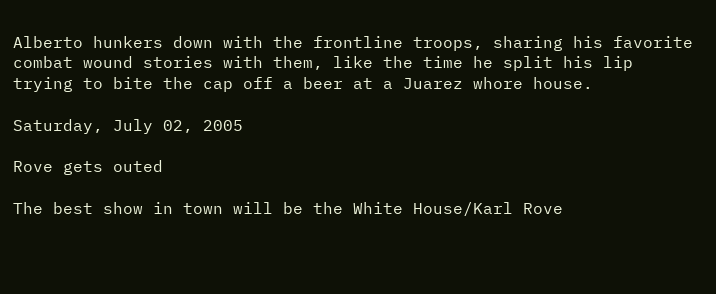Alberto hunkers down with the frontline troops, sharing his favorite combat wound stories with them, like the time he split his lip trying to bite the cap off a beer at a Juarez whore house.

Saturday, July 02, 2005

Rove gets outed

The best show in town will be the White House/Karl Rove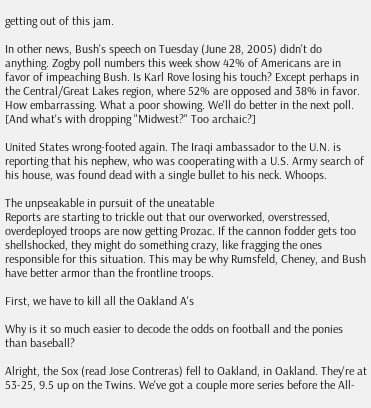getting out of this jam.

In other news, Bush's speech on Tuesday (June 28, 2005) didn't do anything. Zogby poll numbers this week show 42% of Americans are in favor of impeaching Bush. Is Karl Rove losing his touch? Except perhaps in the Central/Great Lakes region, where 52% are opposed and 38% in favor. How embarrassing. What a poor showing. We'll do better in the next poll. [And what's with dropping "Midwest?" Too archaic?]

United States wrong-footed again. The Iraqi ambassador to the U.N. is reporting that his nephew, who was cooperating with a U.S. Army search of his house, was found dead with a single bullet to his neck. Whoops.

The unpseakable in pursuit of the uneatable
Reports are starting to trickle out that our overworked, overstressed, overdeployed troops are now getting Prozac. If the cannon fodder gets too shellshocked, they might do something crazy, like fragging the ones responsible for this situation. This may be why Rumsfeld, Cheney, and Bush have better armor than the frontline troops.

First, we have to kill all the Oakland A's

Why is it so much easier to decode the odds on football and the ponies than baseball?

Alright, the Sox (read Jose Contreras) fell to Oakland, in Oakland. They're at 53-25, 9.5 up on the Twins. We've got a couple more series before the All-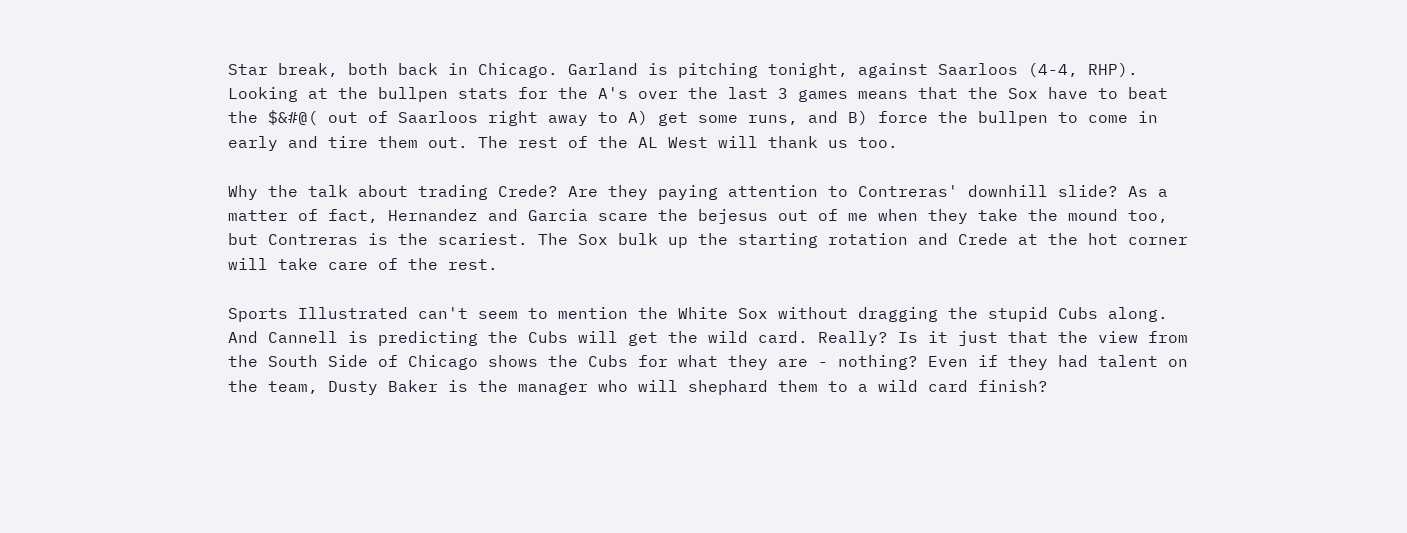Star break, both back in Chicago. Garland is pitching tonight, against Saarloos (4-4, RHP). Looking at the bullpen stats for the A's over the last 3 games means that the Sox have to beat the $&#@( out of Saarloos right away to A) get some runs, and B) force the bullpen to come in early and tire them out. The rest of the AL West will thank us too.

Why the talk about trading Crede? Are they paying attention to Contreras' downhill slide? As a matter of fact, Hernandez and Garcia scare the bejesus out of me when they take the mound too, but Contreras is the scariest. The Sox bulk up the starting rotation and Crede at the hot corner will take care of the rest.

Sports Illustrated can't seem to mention the White Sox without dragging the stupid Cubs along. And Cannell is predicting the Cubs will get the wild card. Really? Is it just that the view from the South Side of Chicago shows the Cubs for what they are - nothing? Even if they had talent on the team, Dusty Baker is the manager who will shephard them to a wild card finish?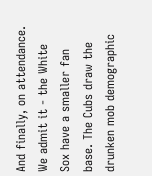And finally, on attendance. We admit it - the White Sox have a smaller fan base. The Cubs draw the drunken mob demographic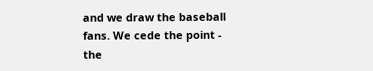and we draw the baseball fans. We cede the point - the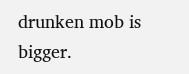drunken mob is bigger.